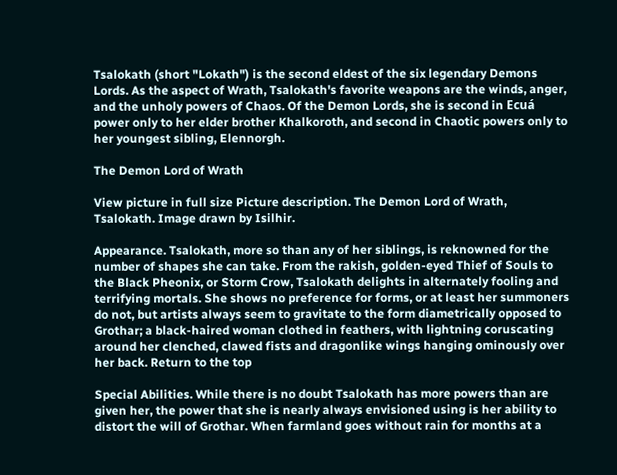Tsalokath (short "Lokath") is the second eldest of the six legendary Demons Lords. As the aspect of Wrath, Tsalokath's favorite weapons are the winds, anger, and the unholy powers of Chaos. Of the Demon Lords, she is second in Ecuá power only to her elder brother Khalkoroth, and second in Chaotic powers only to her youngest sibling, Elennorgh.

The Demon Lord of Wrath

View picture in full size Picture description. The Demon Lord of Wrath, Tsalokath. Image drawn by Isilhir.

Appearance. Tsalokath, more so than any of her siblings, is reknowned for the number of shapes she can take. From the rakish, golden-eyed Thief of Souls to the Black Pheonix, or Storm Crow, Tsalokath delights in alternately fooling and terrifying mortals. She shows no preference for forms, or at least her summoners do not, but artists always seem to gravitate to the form diametrically opposed to Grothar; a black-haired woman clothed in feathers, with lightning coruscating around her clenched, clawed fists and dragonlike wings hanging ominously over her back. Return to the top

Special Abilities. While there is no doubt Tsalokath has more powers than are given her, the power that she is nearly always envisioned using is her ability to distort the will of Grothar. When farmland goes without rain for months at a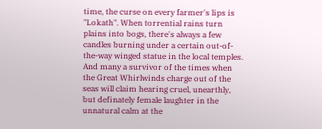time, the curse on every farmer's lips is "Lokath". When torrential rains turn plains into bogs, there's always a few candles burning under a certain out-of-the-way winged statue in the local temples. And many a survivor of the times when the Great Whirlwinds charge out of the seas will claim hearing cruel, unearthly, but definately female laughter in the unnatural calm at the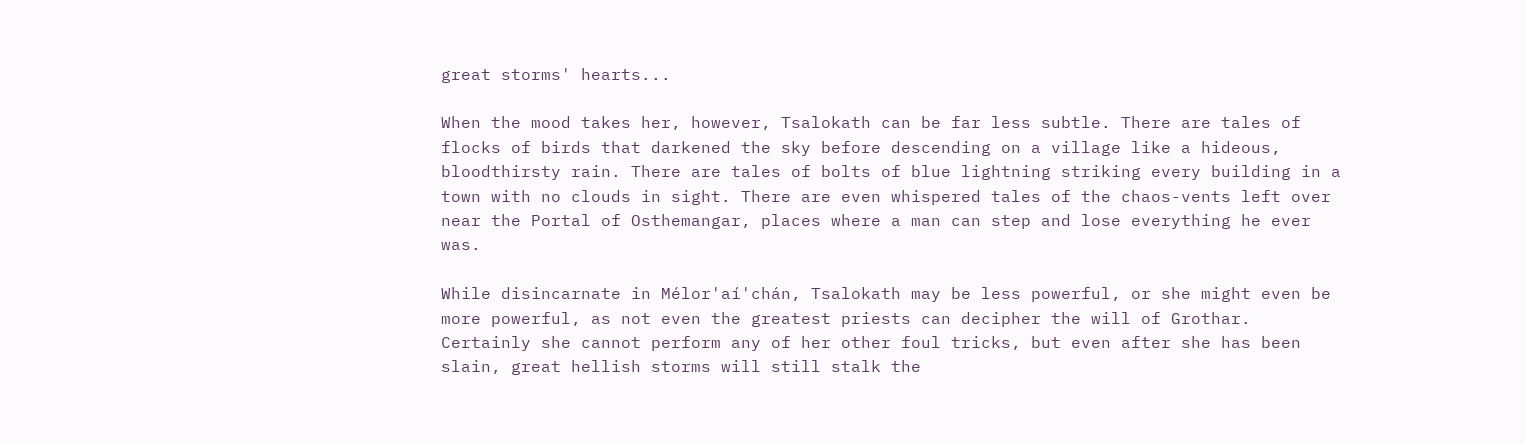great storms' hearts...

When the mood takes her, however, Tsalokath can be far less subtle. There are tales of flocks of birds that darkened the sky before descending on a village like a hideous, bloodthirsty rain. There are tales of bolts of blue lightning striking every building in a town with no clouds in sight. There are even whispered tales of the chaos-vents left over near the Portal of Osthemangar, places where a man can step and lose everything he ever was.

While disincarnate in Mélor'aí'chán, Tsalokath may be less powerful, or she might even be more powerful, as not even the greatest priests can decipher the will of Grothar. Certainly she cannot perform any of her other foul tricks, but even after she has been slain, great hellish storms will still stalk the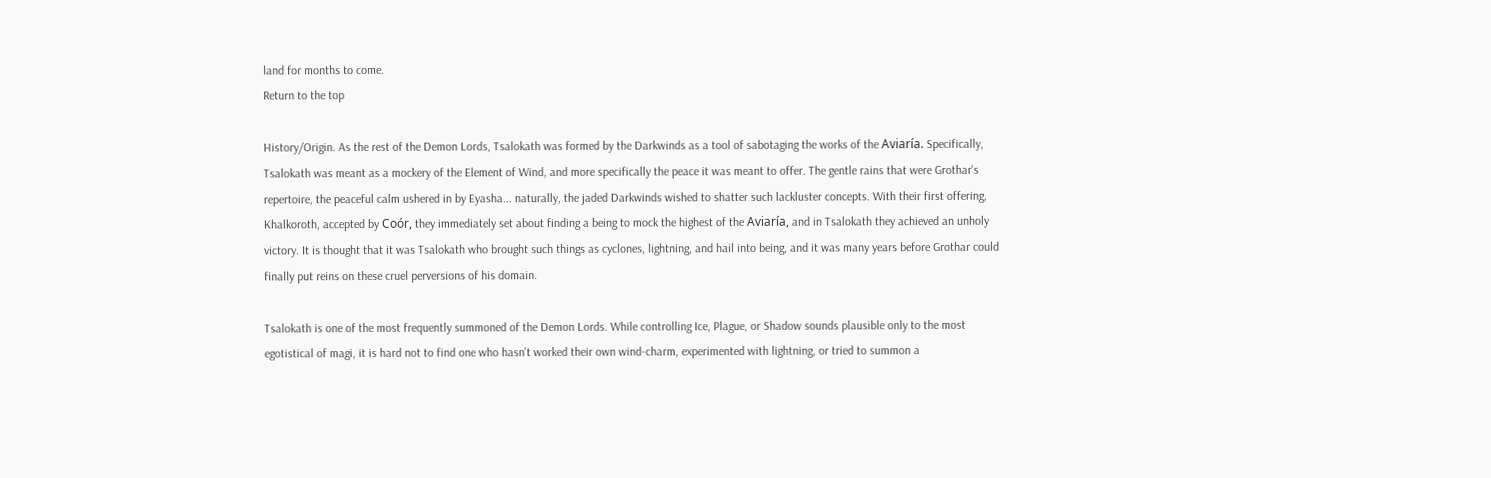land for months to come.
Return to the top

History/Origin. As the rest of the Demon Lords, Tsalokath was formed by the Darkwinds as a tool of sabotaging the works of the Aviaría. Specifically, Tsalokath was meant as a mockery of the Element of Wind, and more specifically the peace it was meant to offer. The gentle rains that were Grothar's repertoire, the peaceful calm ushered in by Eyasha... naturally, the jaded Darkwinds wished to shatter such lackluster concepts. With their first offering, Khalkoroth, accepted by Coór, they immediately set about finding a being to mock the highest of the Aviaría, and in Tsalokath they achieved an unholy victory. It is thought that it was Tsalokath who brought such things as cyclones, lightning, and hail into being, and it was many years before Grothar could finally put reins on these cruel perversions of his domain.

Tsalokath is one of the most frequently summoned of the Demon Lords. While controlling Ice, Plague, or Shadow sounds plausible only to the most egotistical of magi, it is hard not to find one who hasn't worked their own wind-charm, experimented with lightning, or tried to summon a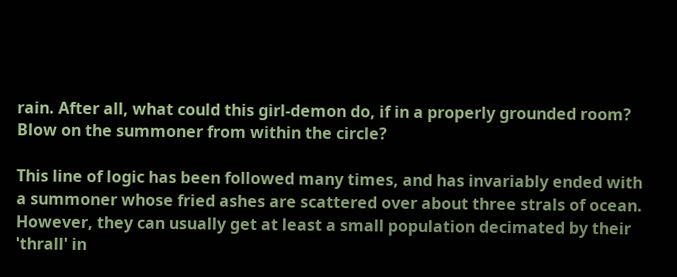rain. After all, what could this girl-demon do, if in a properly grounded room? Blow on the summoner from within the circle?

This line of logic has been followed many times, and has invariably ended with a summoner whose fried ashes are scattered over about three strals of ocean. However, they can usually get at least a small population decimated by their 'thrall' in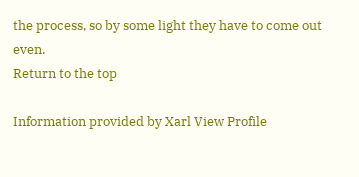the process, so by some light they have to come out even.
Return to the top

Information provided by Xarl View Profile